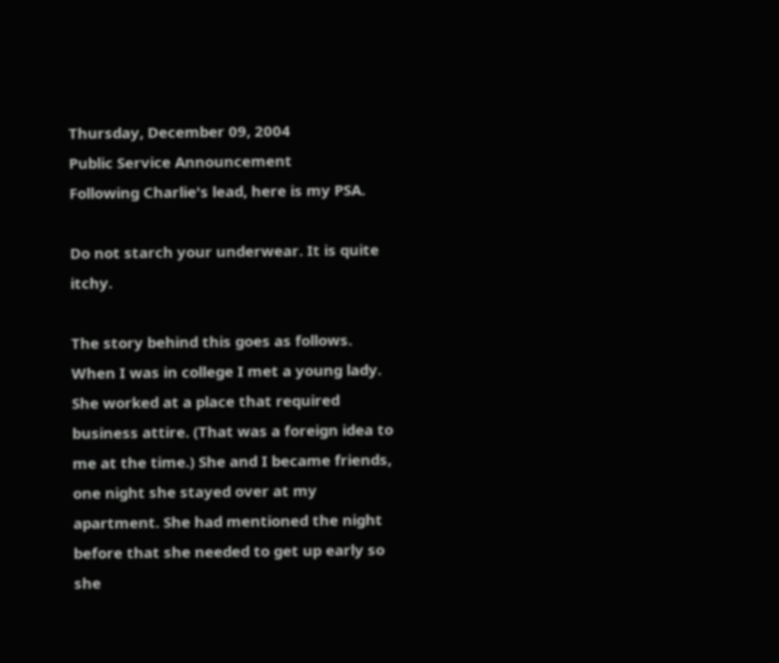Thursday, December 09, 2004
Public Service Announcement
Following Charlie's lead, here is my PSA.

Do not starch your underwear. It is quite itchy.

The story behind this goes as follows. When I was in college I met a young lady. She worked at a place that required business attire. (That was a foreign idea to me at the time.) She and I became friends, one night she stayed over at my apartment. She had mentioned the night before that she needed to get up early so she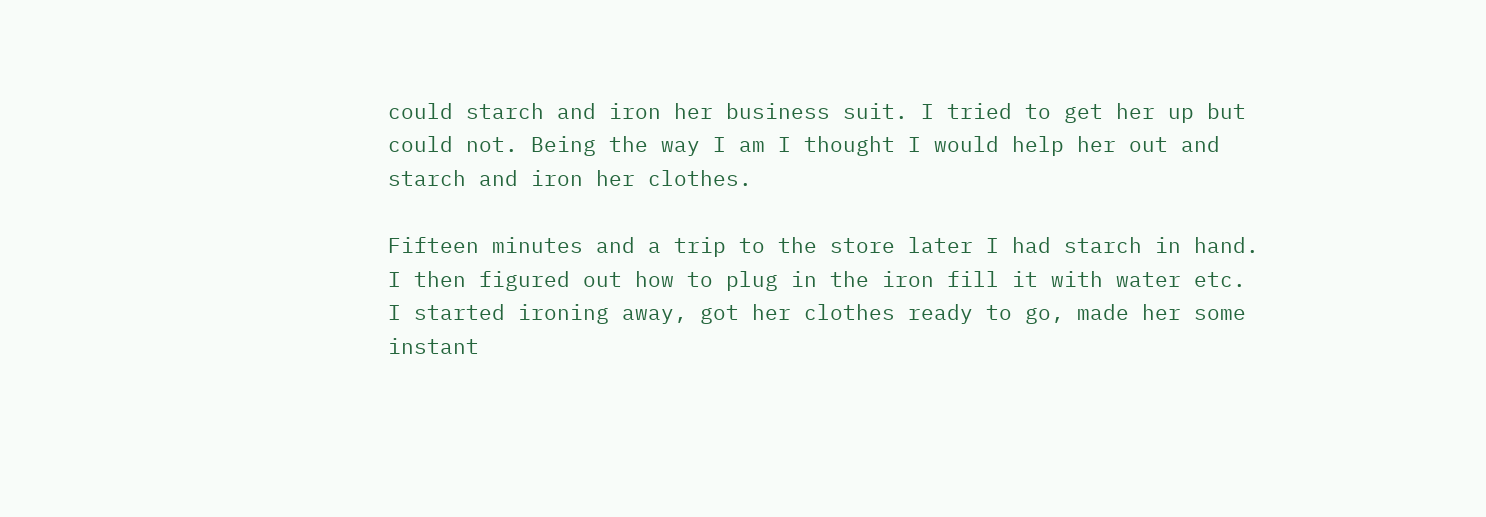could starch and iron her business suit. I tried to get her up but could not. Being the way I am I thought I would help her out and starch and iron her clothes.

Fifteen minutes and a trip to the store later I had starch in hand. I then figured out how to plug in the iron fill it with water etc. I started ironing away, got her clothes ready to go, made her some instant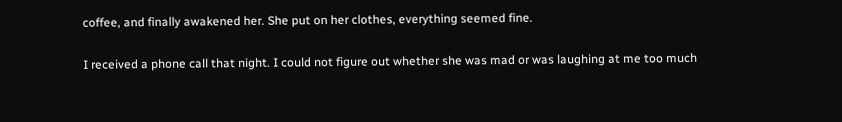coffee, and finally awakened her. She put on her clothes, everything seemed fine.

I received a phone call that night. I could not figure out whether she was mad or was laughing at me too much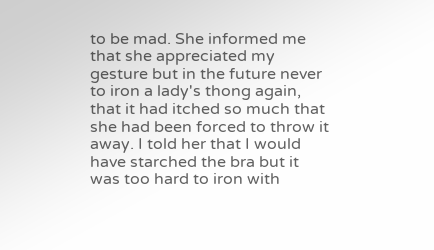to be mad. She informed me that she appreciated my gesture but in the future never to iron a lady's thong again, that it had itched so much that she had been forced to throw it away. I told her that I would have starched the bra but it was too hard to iron with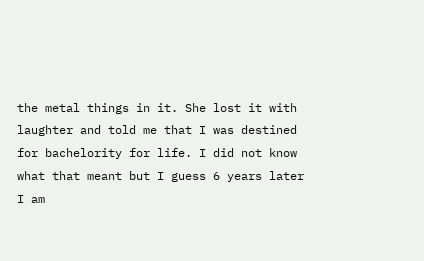the metal things in it. She lost it with laughter and told me that I was destined for bachelority for life. I did not know what that meant but I guess 6 years later I am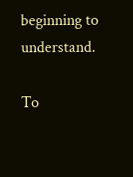beginning to understand.

To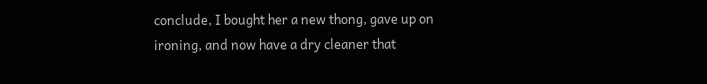conclude, I bought her a new thong, gave up on ironing, and now have a dry cleaner that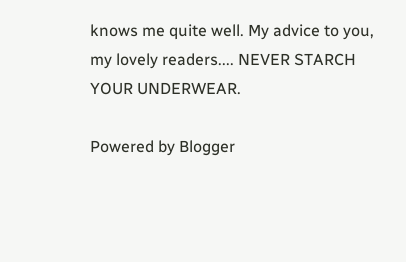knows me quite well. My advice to you, my lovely readers.... NEVER STARCH YOUR UNDERWEAR.

Powered by Blogger